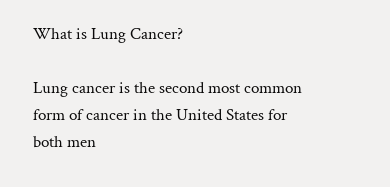What is Lung Cancer?

Lung cancer is the second most common form of cancer in the United States for both men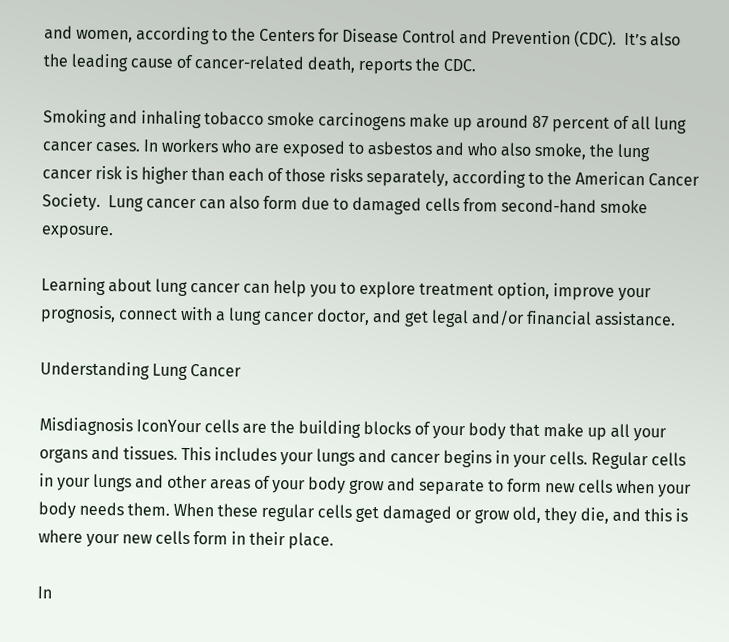and women, according to the Centers for Disease Control and Prevention (CDC).  It’s also the leading cause of cancer-related death, reports the CDC.

Smoking and inhaling tobacco smoke carcinogens make up around 87 percent of all lung cancer cases. In workers who are exposed to asbestos and who also smoke, the lung cancer risk is higher than each of those risks separately, according to the American Cancer Society.  Lung cancer can also form due to damaged cells from second-hand smoke exposure.

Learning about lung cancer can help you to explore treatment option, improve your prognosis, connect with a lung cancer doctor, and get legal and/or financial assistance.

Understanding Lung Cancer

Misdiagnosis IconYour cells are the building blocks of your body that make up all your organs and tissues. This includes your lungs and cancer begins in your cells. Regular cells in your lungs and other areas of your body grow and separate to form new cells when your body needs them. When these regular cells get damaged or grow old, they die, and this is where your new cells form in their place.

In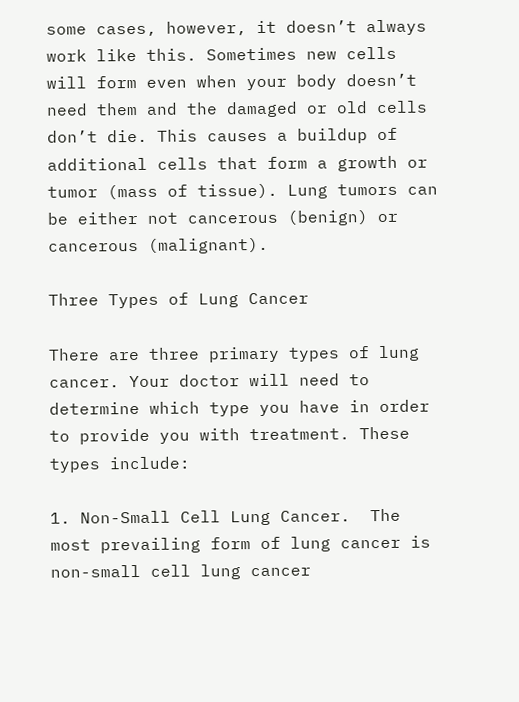some cases, however, it doesn’t always work like this. Sometimes new cells will form even when your body doesn’t need them and the damaged or old cells don’t die. This causes a buildup of additional cells that form a growth or tumor (mass of tissue). Lung tumors can be either not cancerous (benign) or cancerous (malignant).

Three Types of Lung Cancer

There are three primary types of lung cancer. Your doctor will need to determine which type you have in order to provide you with treatment. These types include:

1. Non-Small Cell Lung Cancer.  The most prevailing form of lung cancer is non-small cell lung cancer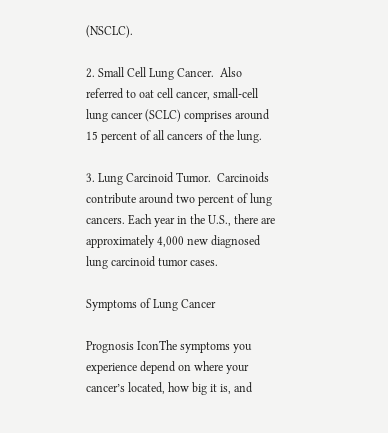(NSCLC).

2. Small Cell Lung Cancer.  Also referred to oat cell cancer, small-cell lung cancer (SCLC) comprises around 15 percent of all cancers of the lung.

3. Lung Carcinoid Tumor.  Carcinoids contribute around two percent of lung cancers. Each year in the U.S., there are approximately 4,000 new diagnosed lung carcinoid tumor cases.

Symptoms of Lung Cancer

Prognosis IconThe symptoms you experience depend on where your cancer’s located, how big it is, and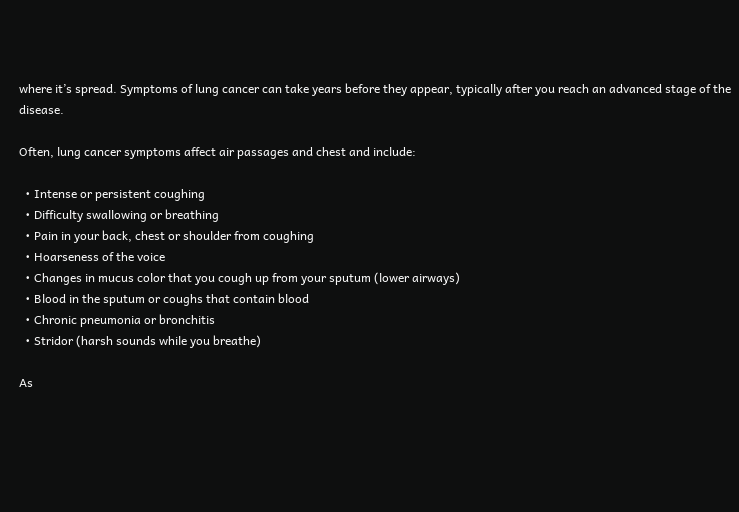where it’s spread. Symptoms of lung cancer can take years before they appear, typically after you reach an advanced stage of the disease.

Often, lung cancer symptoms affect air passages and chest and include:

  • Intense or persistent coughing
  • Difficulty swallowing or breathing
  • Pain in your back, chest or shoulder from coughing
  • Hoarseness of the voice
  • Changes in mucus color that you cough up from your sputum (lower airways)
  • Blood in the sputum or coughs that contain blood
  • Chronic pneumonia or bronchitis
  • Stridor (harsh sounds while you breathe)

As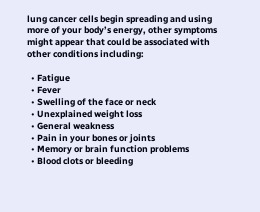lung cancer cells begin spreading and using more of your body’s energy, other symptoms might appear that could be associated with other conditions including:

  • Fatigue
  • Fever
  • Swelling of the face or neck
  • Unexplained weight loss
  • General weakness
  • Pain in your bones or joints
  • Memory or brain function problems
  • Blood clots or bleeding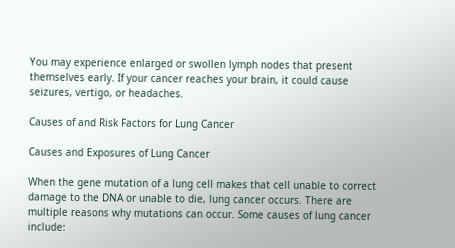You may experience enlarged or swollen lymph nodes that present themselves early. If your cancer reaches your brain, it could cause seizures, vertigo, or headaches.

Causes of and Risk Factors for Lung Cancer

Causes and Exposures of Lung Cancer

When the gene mutation of a lung cell makes that cell unable to correct damage to the DNA or unable to die, lung cancer occurs. There are multiple reasons why mutations can occur. Some causes of lung cancer include: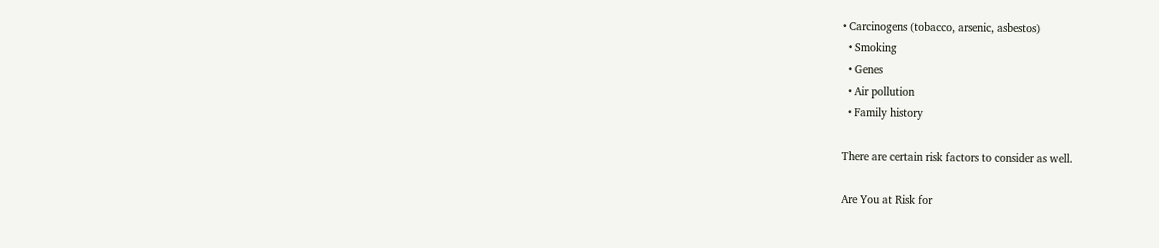• Carcinogens (tobacco, arsenic, asbestos)
  • Smoking
  • Genes
  • Air pollution
  • Family history

There are certain risk factors to consider as well.

Are You at Risk for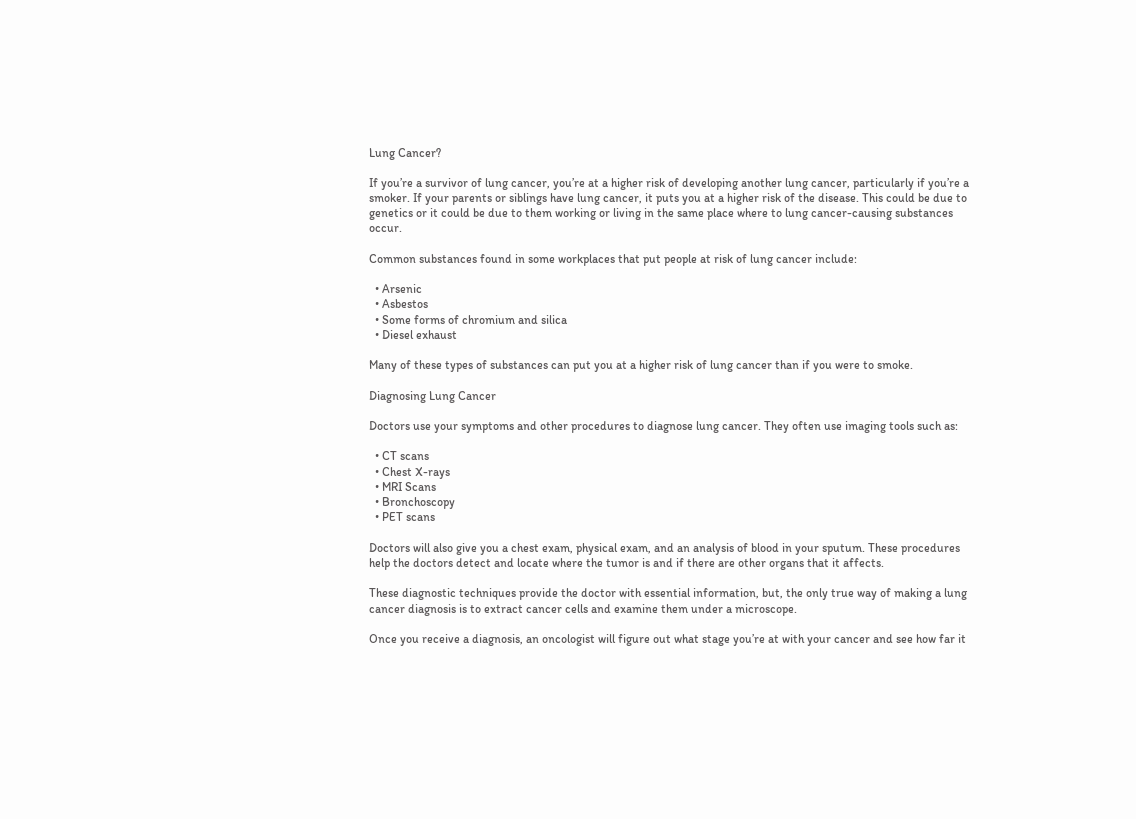Lung Cancer?

If you’re a survivor of lung cancer, you’re at a higher risk of developing another lung cancer, particularly if you’re a smoker. If your parents or siblings have lung cancer, it puts you at a higher risk of the disease. This could be due to genetics or it could be due to them working or living in the same place where to lung cancer-causing substances occur.

Common substances found in some workplaces that put people at risk of lung cancer include:

  • Arsenic
  • Asbestos
  • Some forms of chromium and silica
  • Diesel exhaust

Many of these types of substances can put you at a higher risk of lung cancer than if you were to smoke.

Diagnosing Lung Cancer

Doctors use your symptoms and other procedures to diagnose lung cancer. They often use imaging tools such as:

  • CT scans
  • Chest X-rays
  • MRI Scans
  • Bronchoscopy
  • PET scans

Doctors will also give you a chest exam, physical exam, and an analysis of blood in your sputum. These procedures help the doctors detect and locate where the tumor is and if there are other organs that it affects.

These diagnostic techniques provide the doctor with essential information, but, the only true way of making a lung cancer diagnosis is to extract cancer cells and examine them under a microscope.

Once you receive a diagnosis, an oncologist will figure out what stage you’re at with your cancer and see how far it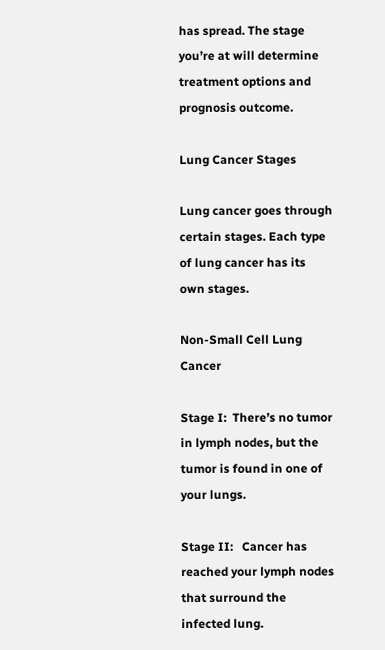has spread. The stage you’re at will determine treatment options and prognosis outcome.

Lung Cancer Stages

Lung cancer goes through certain stages. Each type of lung cancer has its own stages.

Non-Small Cell Lung Cancer

Stage I:  There’s no tumor in lymph nodes, but the tumor is found in one of your lungs.

Stage II:   Cancer has reached your lymph nodes that surround the infected lung.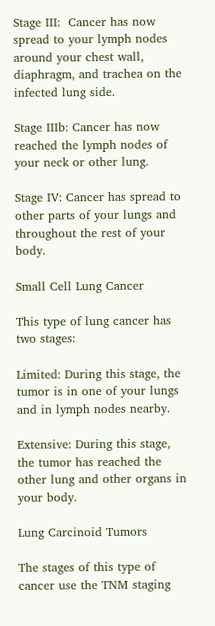Stage III:  Cancer has now spread to your lymph nodes around your chest wall, diaphragm, and trachea on the infected lung side.

Stage IIIb: Cancer has now reached the lymph nodes of your neck or other lung.

Stage IV: Cancer has spread to other parts of your lungs and throughout the rest of your body.

Small Cell Lung Cancer

This type of lung cancer has two stages:

Limited: During this stage, the tumor is in one of your lungs and in lymph nodes nearby.

Extensive: During this stage, the tumor has reached the other lung and other organs in your body.

Lung Carcinoid Tumors

The stages of this type of cancer use the TNM staging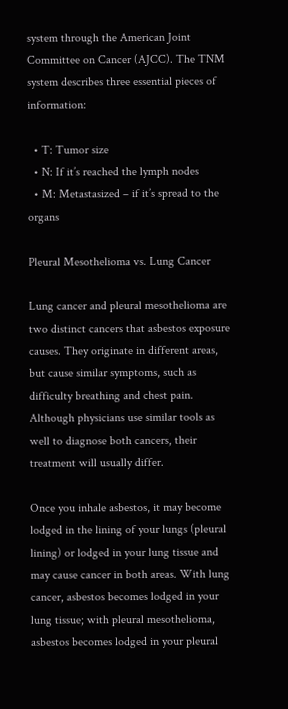system through the American Joint Committee on Cancer (AJCC). The TNM system describes three essential pieces of information:

  • T: Tumor size
  • N: If it’s reached the lymph nodes
  • M: Metastasized – if it’s spread to the organs

Pleural Mesothelioma vs. Lung Cancer

Lung cancer and pleural mesothelioma are two distinct cancers that asbestos exposure causes. They originate in different areas, but cause similar symptoms, such as difficulty breathing and chest pain. Although physicians use similar tools as well to diagnose both cancers, their treatment will usually differ.

Once you inhale asbestos, it may become lodged in the lining of your lungs (pleural lining) or lodged in your lung tissue and may cause cancer in both areas. With lung cancer, asbestos becomes lodged in your lung tissue; with pleural mesothelioma, asbestos becomes lodged in your pleural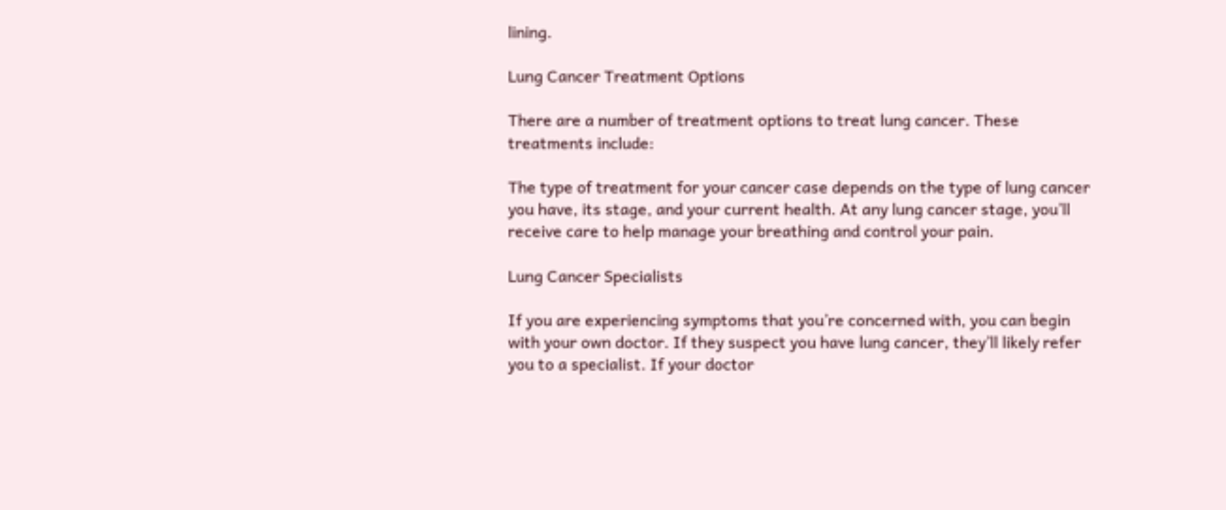lining.

Lung Cancer Treatment Options

There are a number of treatment options to treat lung cancer. These treatments include:

The type of treatment for your cancer case depends on the type of lung cancer you have, its stage, and your current health. At any lung cancer stage, you’ll receive care to help manage your breathing and control your pain.

Lung Cancer Specialists

If you are experiencing symptoms that you’re concerned with, you can begin with your own doctor. If they suspect you have lung cancer, they’ll likely refer you to a specialist. If your doctor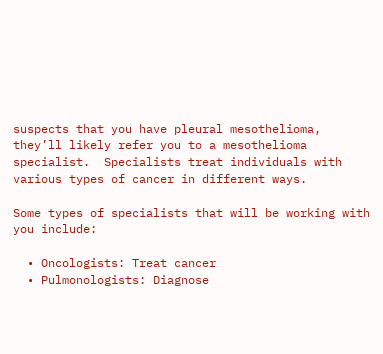suspects that you have pleural mesothelioma, they’ll likely refer you to a mesothelioma specialist.  Specialists treat individuals with various types of cancer in different ways.

Some types of specialists that will be working with you include:

  • Oncologists: Treat cancer
  • Pulmonologists: Diagnose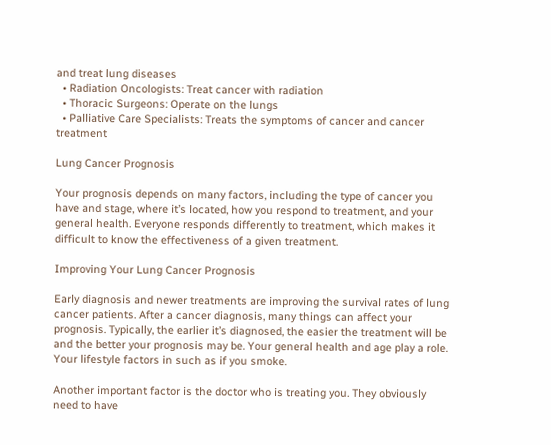and treat lung diseases
  • Radiation Oncologists: Treat cancer with radiation
  • Thoracic Surgeons: Operate on the lungs
  • Palliative Care Specialists: Treats the symptoms of cancer and cancer treatment

Lung Cancer Prognosis

Your prognosis depends on many factors, including the type of cancer you have and stage, where it’s located, how you respond to treatment, and your general health. Everyone responds differently to treatment, which makes it difficult to know the effectiveness of a given treatment.

Improving Your Lung Cancer Prognosis

Early diagnosis and newer treatments are improving the survival rates of lung cancer patients. After a cancer diagnosis, many things can affect your prognosis. Typically, the earlier it’s diagnosed, the easier the treatment will be and the better your prognosis may be. Your general health and age play a role. Your lifestyle factors in such as if you smoke.

Another important factor is the doctor who is treating you. They obviously need to have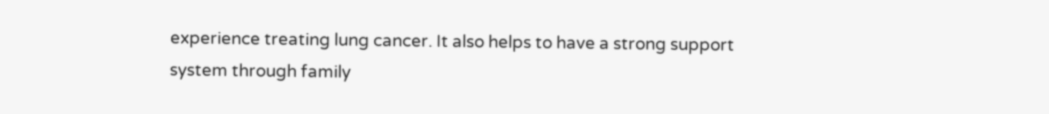experience treating lung cancer. It also helps to have a strong support system through family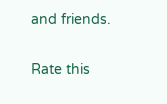and friends.

Rate this